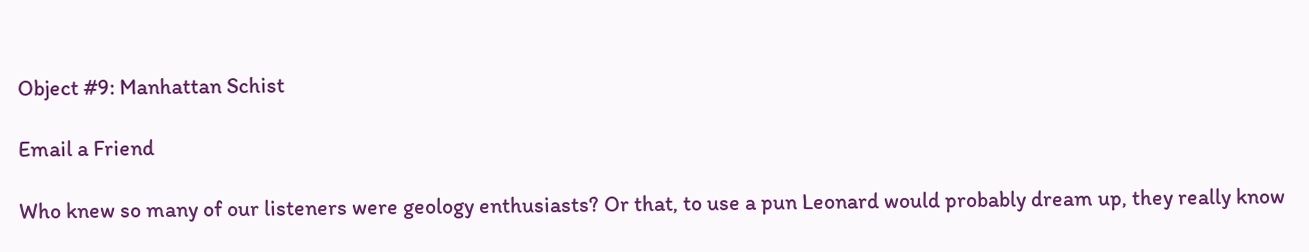Object #9: Manhattan Schist

Email a Friend

Who knew so many of our listeners were geology enthusiasts? Or that, to use a pun Leonard would probably dream up, they really know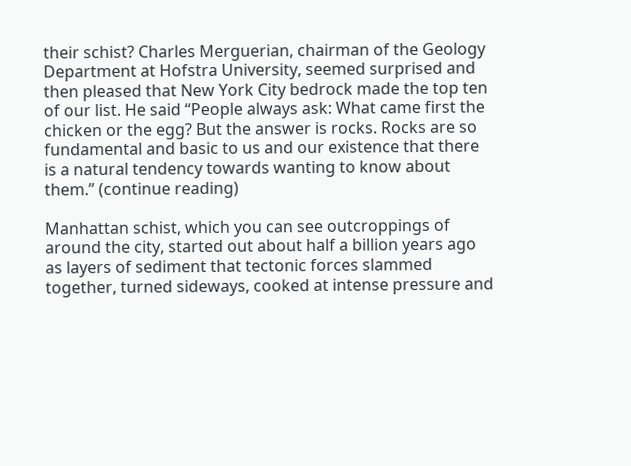their schist? Charles Merguerian, chairman of the Geology Department at Hofstra University, seemed surprised and then pleased that New York City bedrock made the top ten of our list. He said “People always ask: What came first the chicken or the egg? But the answer is rocks. Rocks are so fundamental and basic to us and our existence that there is a natural tendency towards wanting to know about them.” (continue reading)

Manhattan schist, which you can see outcroppings of around the city, started out about half a billion years ago as layers of sediment that tectonic forces slammed together, turned sideways, cooked at intense pressure and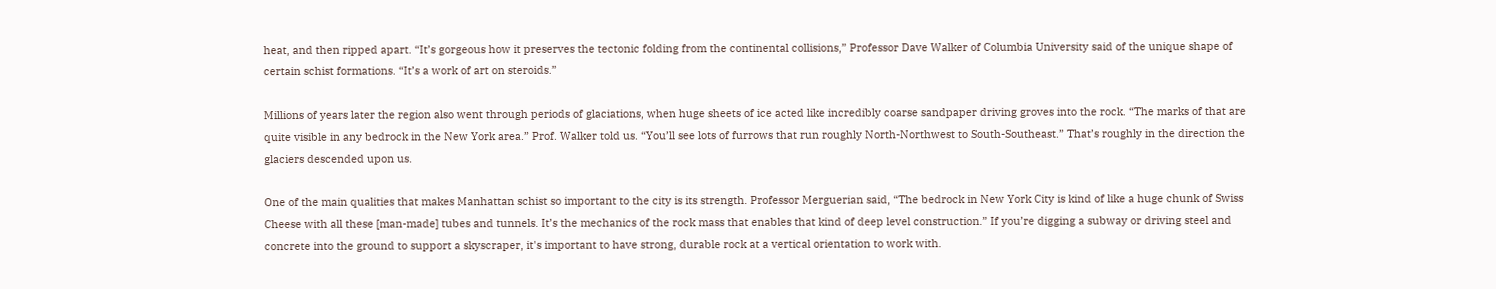heat, and then ripped apart. “It’s gorgeous how it preserves the tectonic folding from the continental collisions,” Professor Dave Walker of Columbia University said of the unique shape of certain schist formations. “It’s a work of art on steroids.”

Millions of years later the region also went through periods of glaciations, when huge sheets of ice acted like incredibly coarse sandpaper driving groves into the rock. “The marks of that are quite visible in any bedrock in the New York area.” Prof. Walker told us. “You’ll see lots of furrows that run roughly North-Northwest to South-Southeast.” That’s roughly in the direction the glaciers descended upon us.

One of the main qualities that makes Manhattan schist so important to the city is its strength. Professor Merguerian said, “The bedrock in New York City is kind of like a huge chunk of Swiss Cheese with all these [man-made] tubes and tunnels. It’s the mechanics of the rock mass that enables that kind of deep level construction.” If you’re digging a subway or driving steel and concrete into the ground to support a skyscraper, it's important to have strong, durable rock at a vertical orientation to work with.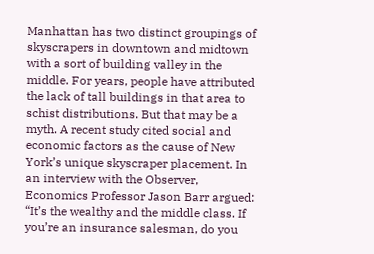Manhattan has two distinct groupings of skyscrapers in downtown and midtown with a sort of building valley in the middle. For years, people have attributed the lack of tall buildings in that area to schist distributions. But that may be a myth. A recent study cited social and economic factors as the cause of New York’s unique skyscraper placement. In an interview with the Observer, Economics Professor Jason Barr argued: “It’s the wealthy and the middle class. If you’re an insurance salesman, do you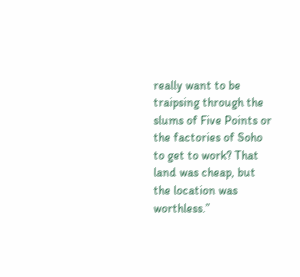really want to be traipsing through the slums of Five Points or the factories of Soho to get to work? That land was cheap, but the location was worthless.”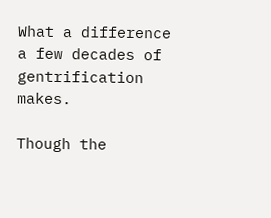What a difference a few decades of gentrification makes.

Though the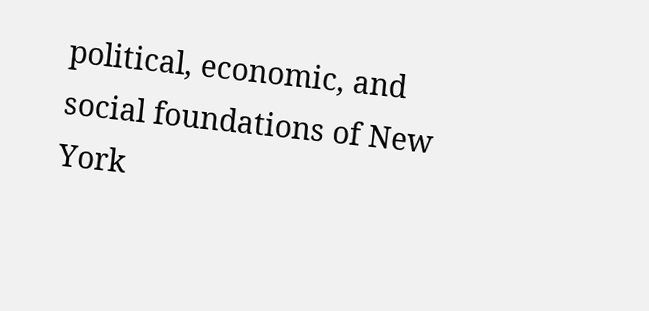political, economic, and social foundations of New York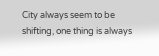City always seem to be shifting, one thing is always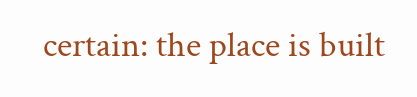certain: the place is built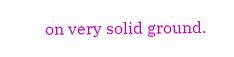on very solid ground.